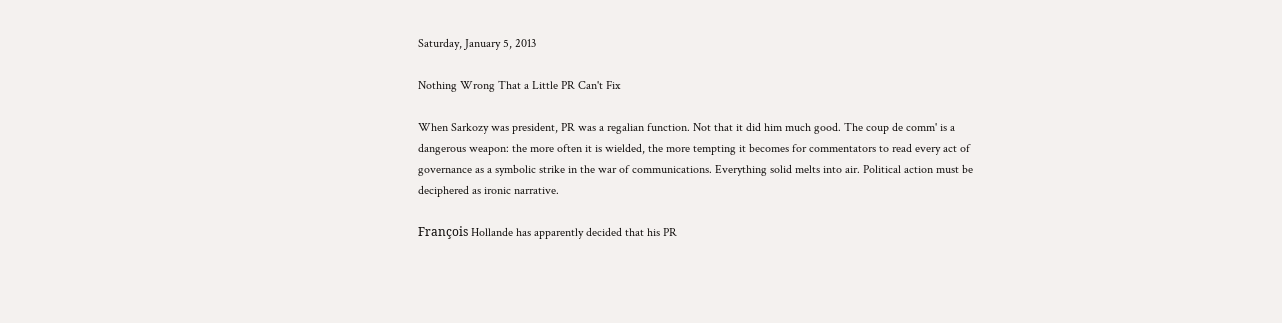Saturday, January 5, 2013

Nothing Wrong That a Little PR Can't Fix

When Sarkozy was president, PR was a regalian function. Not that it did him much good. The coup de comm' is a dangerous weapon: the more often it is wielded, the more tempting it becomes for commentators to read every act of governance as a symbolic strike in the war of communications. Everything solid melts into air. Political action must be deciphered as ironic narrative.

François Hollande has apparently decided that his PR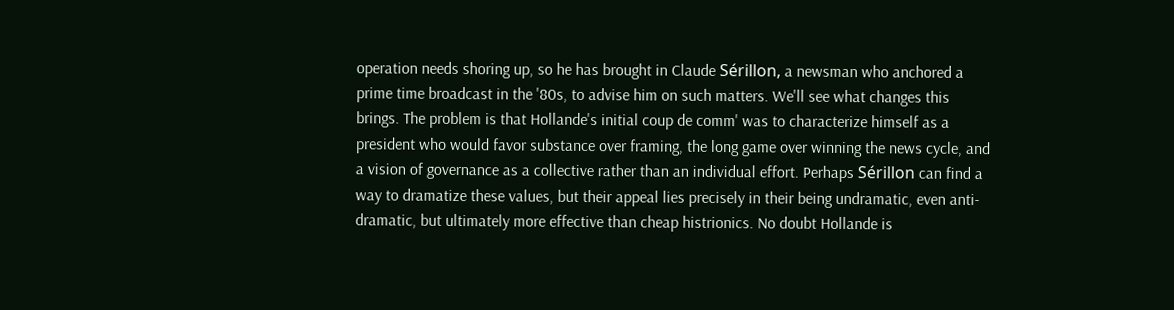operation needs shoring up, so he has brought in Claude Sérillon, a newsman who anchored a prime time broadcast in the '80s, to advise him on such matters. We'll see what changes this brings. The problem is that Hollande's initial coup de comm' was to characterize himself as a president who would favor substance over framing, the long game over winning the news cycle, and a vision of governance as a collective rather than an individual effort. Perhaps Sérillon can find a way to dramatize these values, but their appeal lies precisely in their being undramatic, even anti-dramatic, but ultimately more effective than cheap histrionics. No doubt Hollande is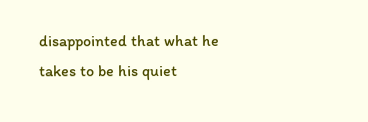disappointed that what he takes to be his quiet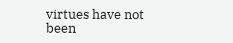virtues have not been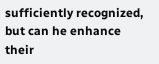sufficiently recognized, but can he enhance their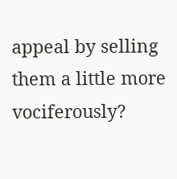appeal by selling them a little more vociferously?